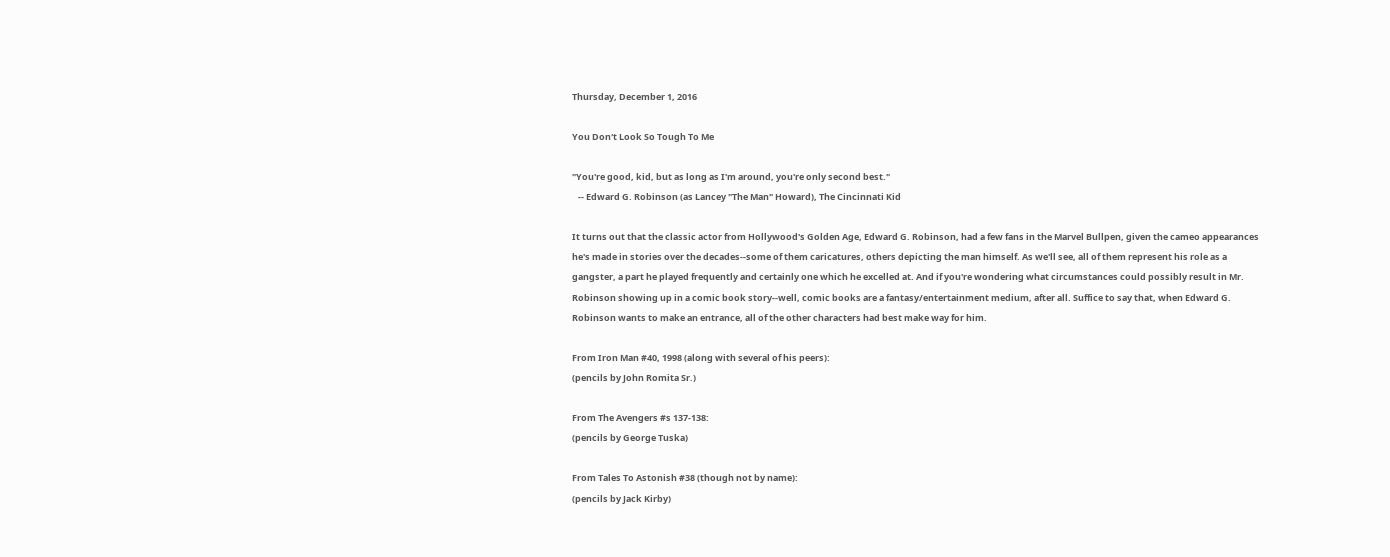Thursday, December 1, 2016

You Don't Look So Tough To Me

"You're good, kid, but as long as I'm around, you're only second best."
   -- Edward G. Robinson (as Lancey "The Man" Howard), The Cincinnati Kid

It turns out that the classic actor from Hollywood's Golden Age, Edward G. Robinson, had a few fans in the Marvel Bullpen, given the cameo appearances he's made in stories over the decades--some of them caricatures, others depicting the man himself. As we'll see, all of them represent his role as a gangster, a part he played frequently and certainly one which he excelled at. And if you're wondering what circumstances could possibly result in Mr. Robinson showing up in a comic book story--well, comic books are a fantasy/entertainment medium, after all. Suffice to say that, when Edward G. Robinson wants to make an entrance, all of the other characters had best make way for him.

From Iron Man #40, 1998 (along with several of his peers):
(pencils by John Romita Sr.)

From The Avengers #s 137-138:
(pencils by George Tuska)

From Tales To Astonish #38 (though not by name):
(pencils by Jack Kirby)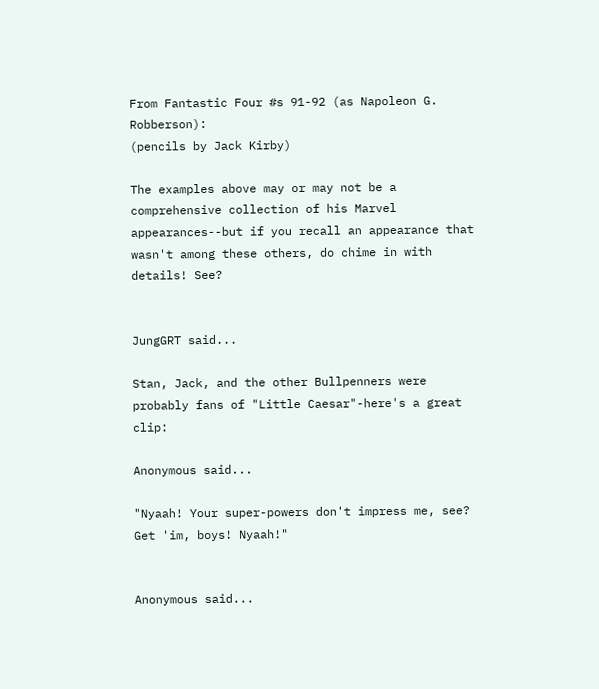From Fantastic Four #s 91-92 (as Napoleon G. Robberson):
(pencils by Jack Kirby)

The examples above may or may not be a comprehensive collection of his Marvel appearances--but if you recall an appearance that wasn't among these others, do chime in with details! See?


JungGRT said...

Stan, Jack, and the other Bullpenners were probably fans of "Little Caesar"-here's a great clip:

Anonymous said...

"Nyaah! Your super-powers don't impress me, see? Get 'im, boys! Nyaah!"


Anonymous said...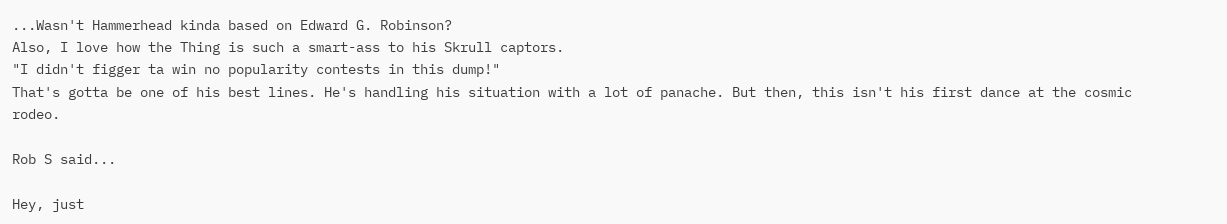...Wasn't Hammerhead kinda based on Edward G. Robinson?
Also, I love how the Thing is such a smart-ass to his Skrull captors.
"I didn't figger ta win no popularity contests in this dump!"
That's gotta be one of his best lines. He's handling his situation with a lot of panache. But then, this isn't his first dance at the cosmic rodeo.

Rob S said...

Hey, just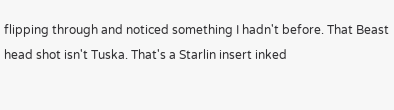flipping through and noticed something I hadn't before. That Beast head shot isn't Tuska. That's a Starlin insert inked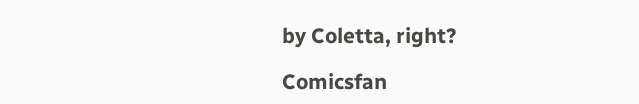by Coletta, right?

Comicsfan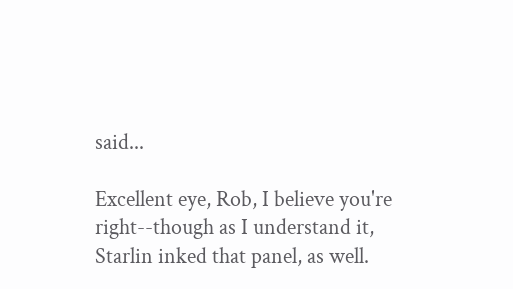said...

Excellent eye, Rob, I believe you're right--though as I understand it, Starlin inked that panel, as well.